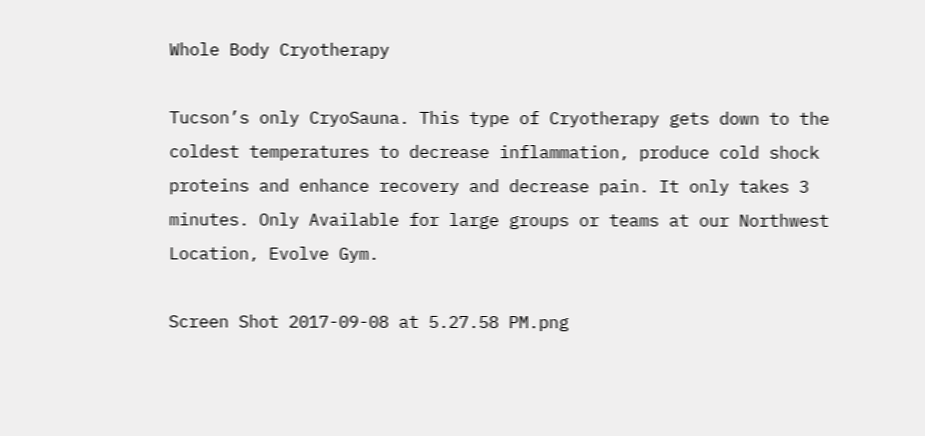Whole Body Cryotherapy

Tucson’s only CryoSauna. This type of Cryotherapy gets down to the coldest temperatures to decrease inflammation, produce cold shock proteins and enhance recovery and decrease pain. It only takes 3 minutes. Only Available for large groups or teams at our Northwest Location, Evolve Gym.

Screen Shot 2017-09-08 at 5.27.58 PM.png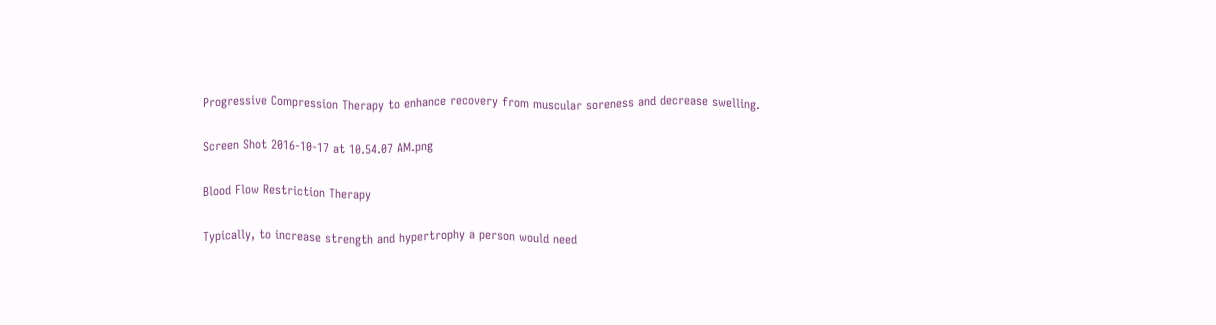Progressive Compression Therapy to enhance recovery from muscular soreness and decrease swelling.

Screen Shot 2016-10-17 at 10.54.07 AM.png

Blood Flow Restriction Therapy

Typically, to increase strength and hypertrophy a person would need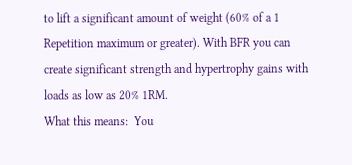to lift a significant amount of weight (60% of a 1 Repetition maximum or greater). With BFR you can create significant strength and hypertrophy gains with loads as low as 20% 1RM.
What this means:  You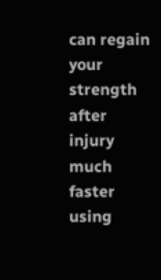can regain your strength after injury much faster using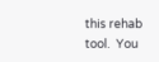this rehab tool.  You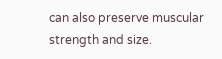can also preserve muscular strength and size.